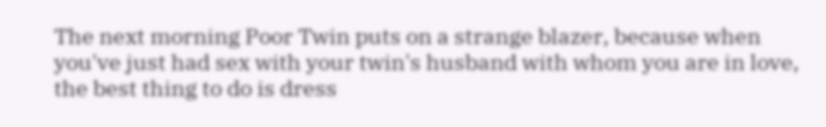The next morning Poor Twin puts on a strange blazer, because when you've just had sex with your twin's husband with whom you are in love, the best thing to do is dress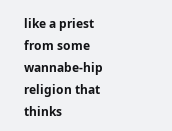like a priest from some wannabe-hip religion that thinks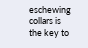eschewing collars is the key to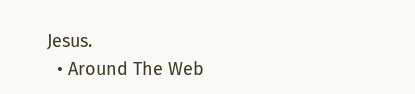Jesus.
  • Around The Web